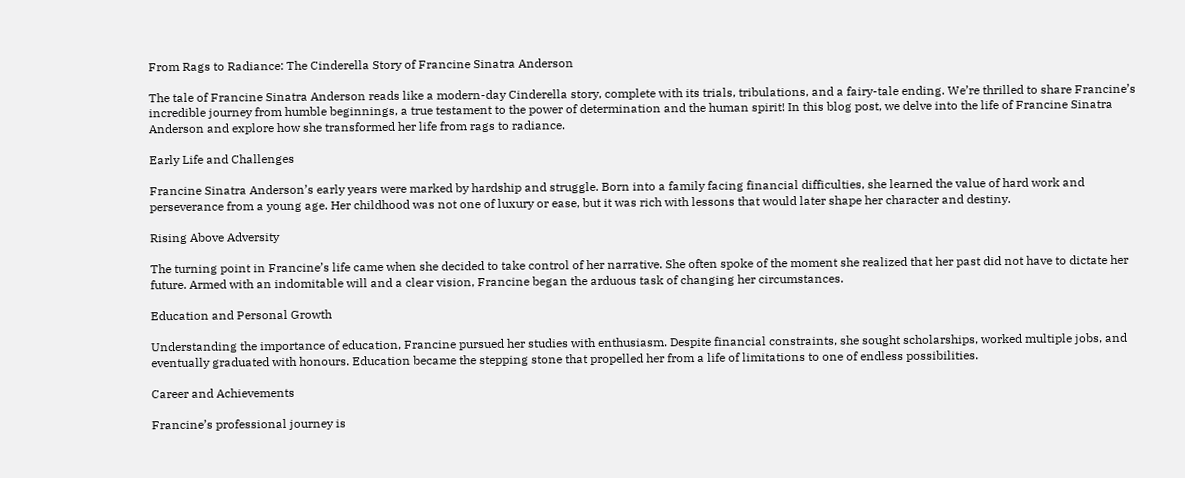From Rags to Radiance: The Cinderella Story of Francine Sinatra Anderson

The tale of Francine Sinatra Anderson reads like a modern-day Cinderella story, complete with its trials, tribulations, and a fairy-tale ending. We’re thrilled to share Francine’s incredible journey from humble beginnings, a true testament to the power of determination and the human spirit! In this blog post, we delve into the life of Francine Sinatra Anderson and explore how she transformed her life from rags to radiance.

Early Life and Challenges

Francine Sinatra Anderson’s early years were marked by hardship and struggle. Born into a family facing financial difficulties, she learned the value of hard work and perseverance from a young age. Her childhood was not one of luxury or ease, but it was rich with lessons that would later shape her character and destiny.

Rising Above Adversity

The turning point in Francine’s life came when she decided to take control of her narrative. She often spoke of the moment she realized that her past did not have to dictate her future. Armed with an indomitable will and a clear vision, Francine began the arduous task of changing her circumstances.

Education and Personal Growth

Understanding the importance of education, Francine pursued her studies with enthusiasm. Despite financial constraints, she sought scholarships, worked multiple jobs, and eventually graduated with honours. Education became the stepping stone that propelled her from a life of limitations to one of endless possibilities.

Career and Achievements

Francine’s professional journey is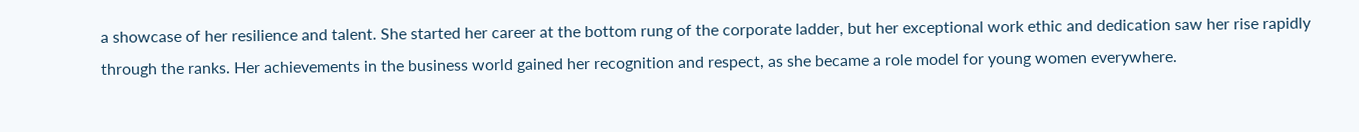a showcase of her resilience and talent. She started her career at the bottom rung of the corporate ladder, but her exceptional work ethic and dedication saw her rise rapidly through the ranks. Her achievements in the business world gained her recognition and respect, as she became a role model for young women everywhere.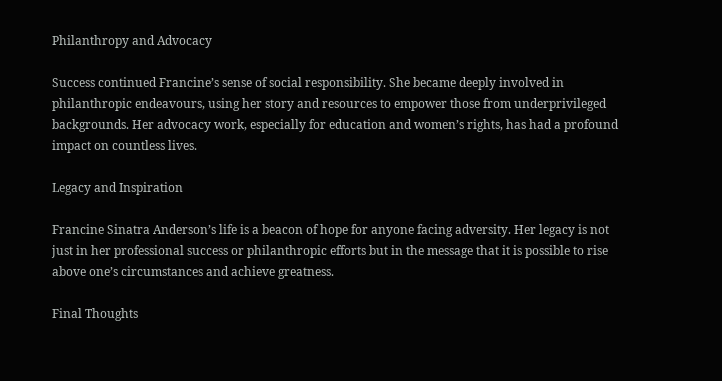Philanthropy and Advocacy

Success continued Francine’s sense of social responsibility. She became deeply involved in philanthropic endeavours, using her story and resources to empower those from underprivileged backgrounds. Her advocacy work, especially for education and women’s rights, has had a profound impact on countless lives.

Legacy and Inspiration

Francine Sinatra Anderson’s life is a beacon of hope for anyone facing adversity. Her legacy is not just in her professional success or philanthropic efforts but in the message that it is possible to rise above one’s circumstances and achieve greatness.

Final Thoughts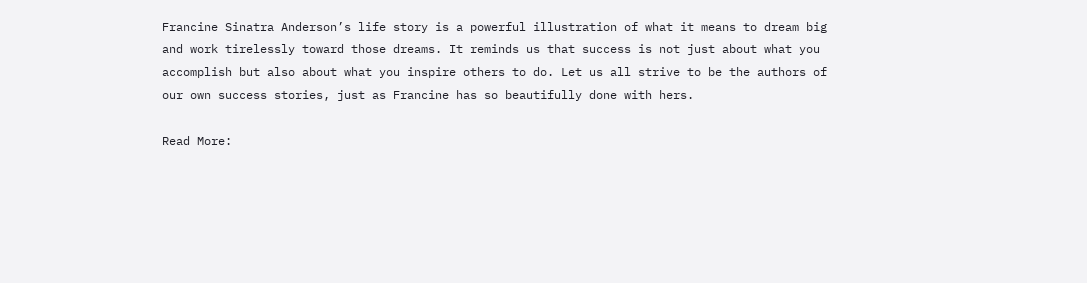Francine Sinatra Anderson’s life story is a powerful illustration of what it means to dream big and work tirelessly toward those dreams. It reminds us that success is not just about what you accomplish but also about what you inspire others to do. Let us all strive to be the authors of our own success stories, just as Francine has so beautifully done with hers.

Read More: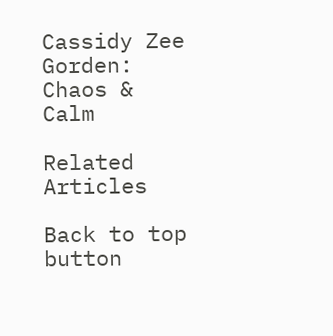Cassidy Zee Gorden: Chaos & Calm

Related Articles

Back to top button